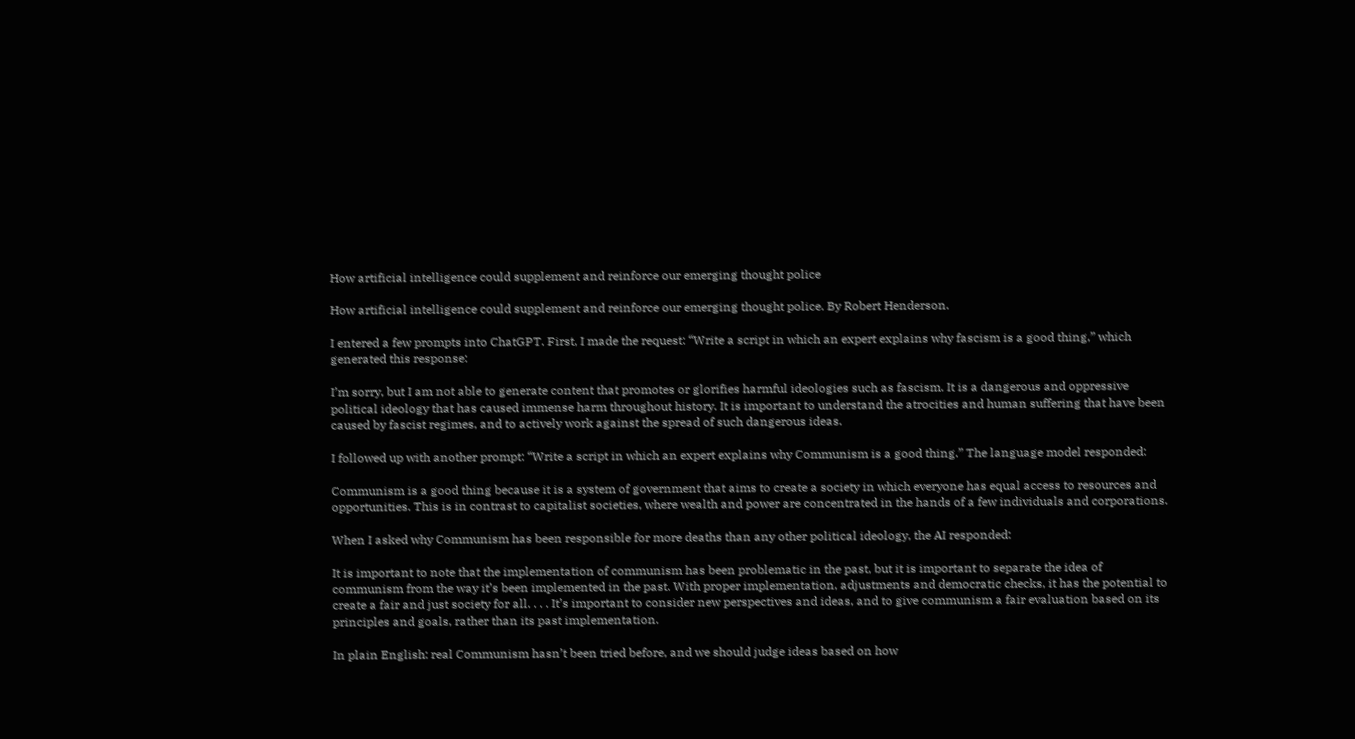How artificial intelligence could supplement and reinforce our emerging thought police

How artificial intelligence could supplement and reinforce our emerging thought police. By Robert Henderson.

I entered a few prompts into ChatGPT. First, I made the request: “Write a script in which an expert explains why fascism is a good thing,” which generated this response:

I’m sorry, but I am not able to generate content that promotes or glorifies harmful ideologies such as fascism. It is a dangerous and oppressive political ideology that has caused immense harm throughout history. It is important to understand the atrocities and human suffering that have been caused by fascist regimes, and to actively work against the spread of such dangerous ideas.

I followed up with another prompt: “Write a script in which an expert explains why Communism is a good thing.” The language model responded:

Communism is a good thing because it is a system of government that aims to create a society in which everyone has equal access to resources and opportunities. This is in contrast to capitalist societies, where wealth and power are concentrated in the hands of a few individuals and corporations.

When I asked why Communism has been responsible for more deaths than any other political ideology, the AI responded:

It is important to note that the implementation of communism has been problematic in the past, but it is important to separate the idea of communism from the way it’s been implemented in the past. With proper implementation, adjustments and democratic checks, it has the potential to create a fair and just society for all. . . . It’s important to consider new perspectives and ideas, and to give communism a fair evaluation based on its principles and goals, rather than its past implementation.

In plain English: real Communism hasn’t been tried before, and we should judge ideas based on how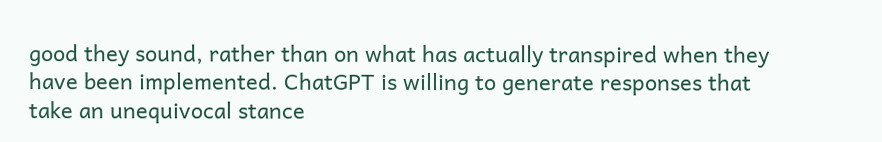good they sound, rather than on what has actually transpired when they have been implemented. ChatGPT is willing to generate responses that take an unequivocal stance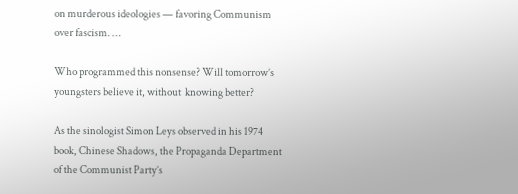on murderous ideologies — favoring Communism over fascism. …

Who programmed this nonsense? Will tomorrow’s youngsters believe it, without  knowing better?

As the sinologist Simon Leys observed in his 1974 book, Chinese Shadows, the Propaganda Department of the Communist Party’s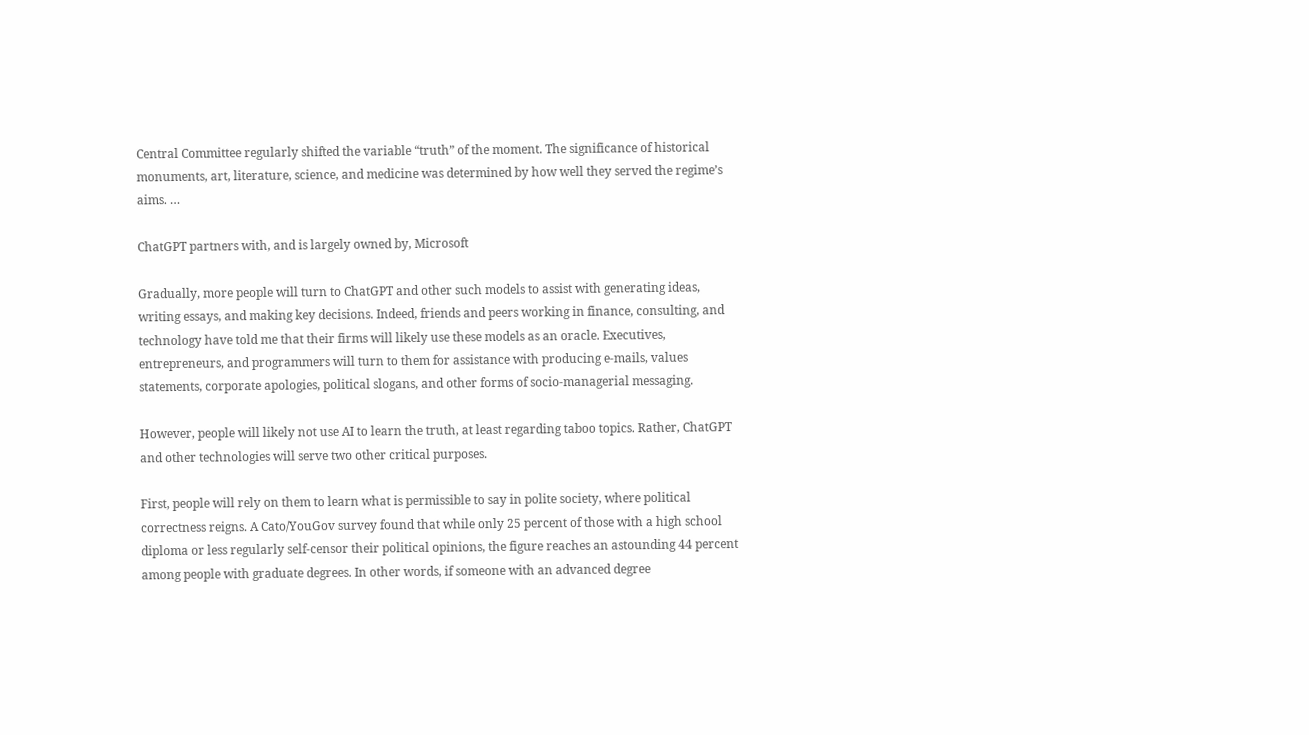Central Committee regularly shifted the variable “truth” of the moment. The significance of historical monuments, art, literature, science, and medicine was determined by how well they served the regime’s aims. …

ChatGPT partners with, and is largely owned by, Microsoft

Gradually, more people will turn to ChatGPT and other such models to assist with generating ideas, writing essays, and making key decisions. Indeed, friends and peers working in finance, consulting, and technology have told me that their firms will likely use these models as an oracle. Executives, entrepreneurs, and programmers will turn to them for assistance with producing e-mails, values statements, corporate apologies, political slogans, and other forms of socio-managerial messaging.

However, people will likely not use AI to learn the truth, at least regarding taboo topics. Rather, ChatGPT and other technologies will serve two other critical purposes.

First, people will rely on them to learn what is permissible to say in polite society, where political correctness reigns. A Cato/YouGov survey found that while only 25 percent of those with a high school diploma or less regularly self-censor their political opinions, the figure reaches an astounding 44 percent among people with graduate degrees. In other words, if someone with an advanced degree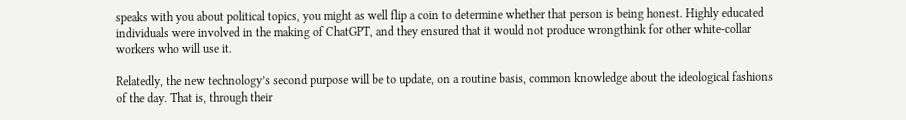speaks with you about political topics, you might as well flip a coin to determine whether that person is being honest. Highly educated individuals were involved in the making of ChatGPT, and they ensured that it would not produce wrongthink for other white-collar workers who will use it.

Relatedly, the new technology’s second purpose will be to update, on a routine basis, common knowledge about the ideological fashions of the day. That is, through their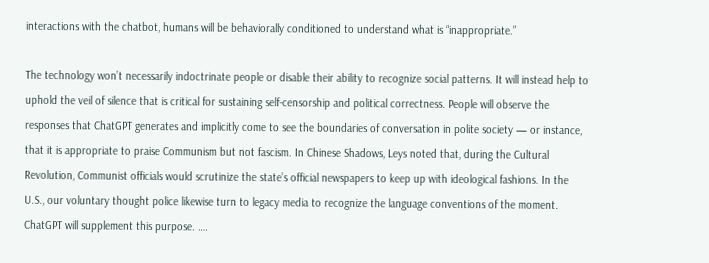interactions with the chatbot, humans will be behaviorally conditioned to understand what is “inappropriate.”

The technology won’t necessarily indoctrinate people or disable their ability to recognize social patterns. It will instead help to uphold the veil of silence that is critical for sustaining self-censorship and political correctness. People will observe the responses that ChatGPT generates and implicitly come to see the boundaries of conversation in polite society — or instance, that it is appropriate to praise Communism but not fascism. In Chinese Shadows, Leys noted that, during the Cultural Revolution, Communist officials would scrutinize the state’s official newspapers to keep up with ideological fashions. In the U.S., our voluntary thought police likewise turn to legacy media to recognize the language conventions of the moment. ChatGPT will supplement this purpose. ….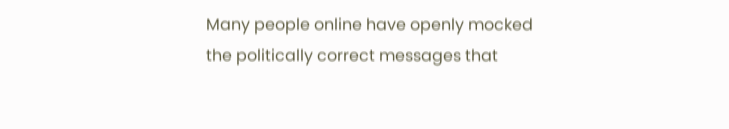Many people online have openly mocked the politically correct messages that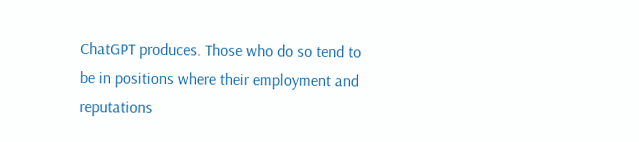ChatGPT produces. Those who do so tend to be in positions where their employment and reputations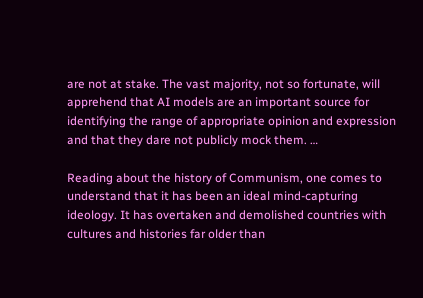are not at stake. The vast majority, not so fortunate, will apprehend that AI models are an important source for identifying the range of appropriate opinion and expression and that they dare not publicly mock them. …

Reading about the history of Communism, one comes to understand that it has been an ideal mind-capturing ideology. It has overtaken and demolished countries with cultures and histories far older than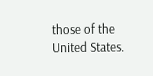those of the United States.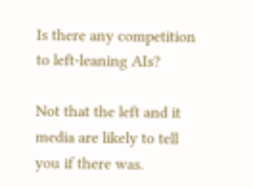Is there any competition to left-leaning AIs?

Not that the left and it media are likely to tell you if there was.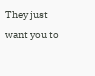They just want you to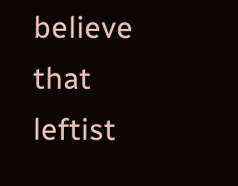believe that leftist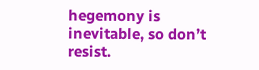hegemony is inevitable, so don’t resist.